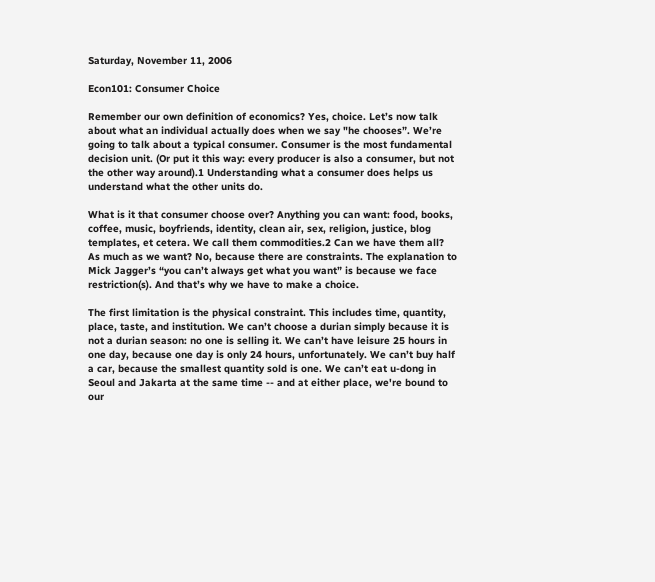Saturday, November 11, 2006

Econ101: Consumer Choice

Remember our own definition of economics? Yes, choice. Let’s now talk about what an individual actually does when we say "he chooses”. We’re going to talk about a typical consumer. Consumer is the most fundamental decision unit. (Or put it this way: every producer is also a consumer, but not the other way around).1 Understanding what a consumer does helps us understand what the other units do.

What is it that consumer choose over? Anything you can want: food, books, coffee, music, boyfriends, identity, clean air, sex, religion, justice, blog templates, et cetera. We call them commodities.2 Can we have them all? As much as we want? No, because there are constraints. The explanation to Mick Jagger’s “you can’t always get what you want” is because we face restriction(s). And that’s why we have to make a choice.

The first limitation is the physical constraint. This includes time, quantity, place, taste, and institution. We can’t choose a durian simply because it is not a durian season: no one is selling it. We can’t have leisure 25 hours in one day, because one day is only 24 hours, unfortunately. We can’t buy half a car, because the smallest quantity sold is one. We can’t eat u-dong in Seoul and Jakarta at the same time -- and at either place, we're bound to our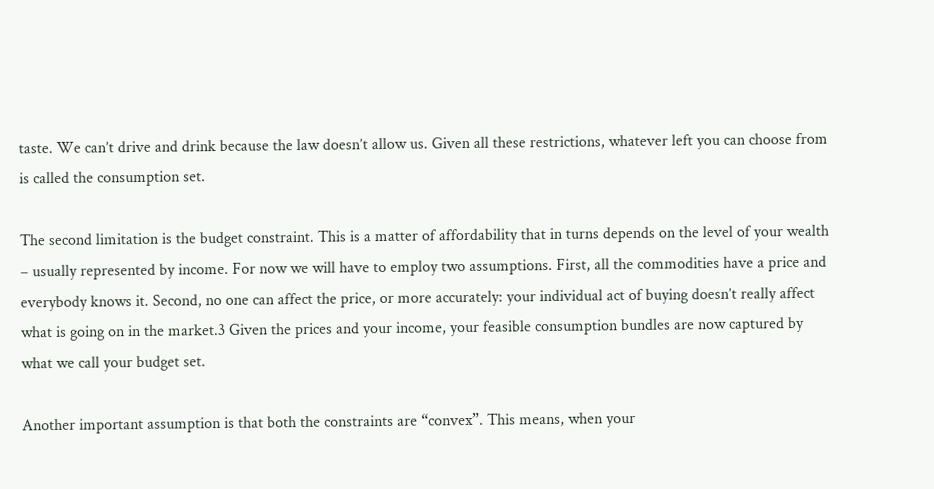taste. We can’t drive and drink because the law doesn’t allow us. Given all these restrictions, whatever left you can choose from is called the consumption set.

The second limitation is the budget constraint. This is a matter of affordability that in turns depends on the level of your wealth – usually represented by income. For now we will have to employ two assumptions. First, all the commodities have a price and everybody knows it. Second, no one can affect the price, or more accurately: your individual act of buying doesn’t really affect what is going on in the market.3 Given the prices and your income, your feasible consumption bundles are now captured by what we call your budget set.

Another important assumption is that both the constraints are “convex”. This means, when your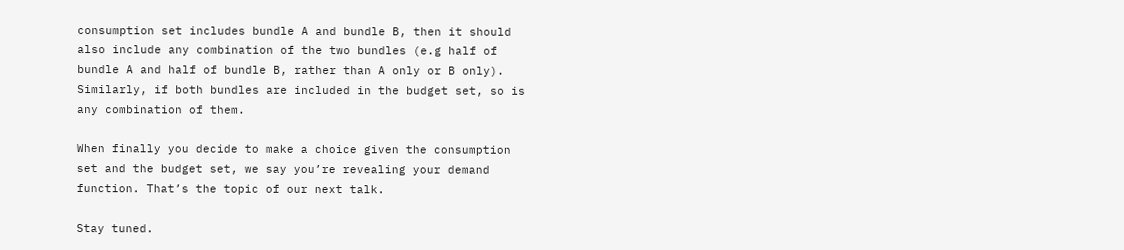consumption set includes bundle A and bundle B, then it should also include any combination of the two bundles (e.g half of bundle A and half of bundle B, rather than A only or B only). Similarly, if both bundles are included in the budget set, so is any combination of them.

When finally you decide to make a choice given the consumption set and the budget set, we say you’re revealing your demand function. That’s the topic of our next talk.

Stay tuned.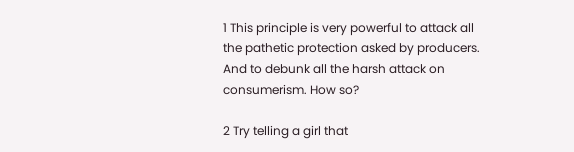1 This principle is very powerful to attack all the pathetic protection asked by producers. And to debunk all the harsh attack on consumerism. How so?

2 Try telling a girl that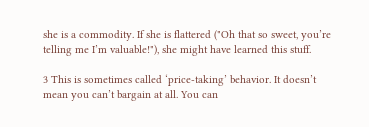she is a commodity. If she is flattered ("Oh that so sweet, you’re telling me I’m valuable!"), she might have learned this stuff.

3 This is sometimes called ‘price-taking’ behavior. It doesn’t mean you can’t bargain at all. You can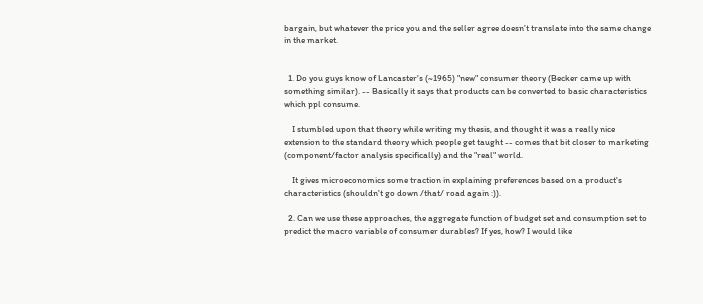bargain, but whatever the price you and the seller agree doesn’t translate into the same change in the market.


  1. Do you guys know of Lancaster's (~1965) "new" consumer theory (Becker came up with something similar). -- Basically it says that products can be converted to basic characteristics which ppl consume.

    I stumbled upon that theory while writing my thesis, and thought it was a really nice extension to the standard theory which people get taught -- comes that bit closer to marketing (component/factor analysis specifically) and the "real" world.

    It gives microeconomics some traction in explaining preferences based on a product's characteristics (shouldn't go down /that/ road again :)).

  2. Can we use these approaches, the aggregate function of budget set and consumption set to predict the macro variable of consumer durables? If yes, how? I would like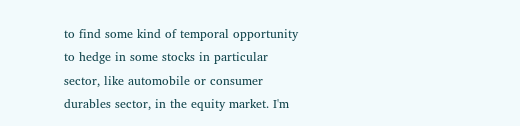to find some kind of temporal opportunity to hedge in some stocks in particular sector, like automobile or consumer durables sector, in the equity market. I'm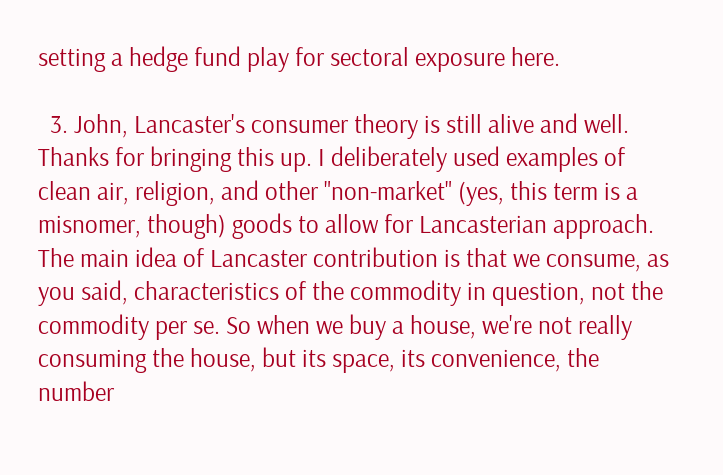setting a hedge fund play for sectoral exposure here.

  3. John, Lancaster's consumer theory is still alive and well. Thanks for bringing this up. I deliberately used examples of clean air, religion, and other "non-market" (yes, this term is a misnomer, though) goods to allow for Lancasterian approach. The main idea of Lancaster contribution is that we consume, as you said, characteristics of the commodity in question, not the commodity per se. So when we buy a house, we're not really consuming the house, but its space, its convenience, the number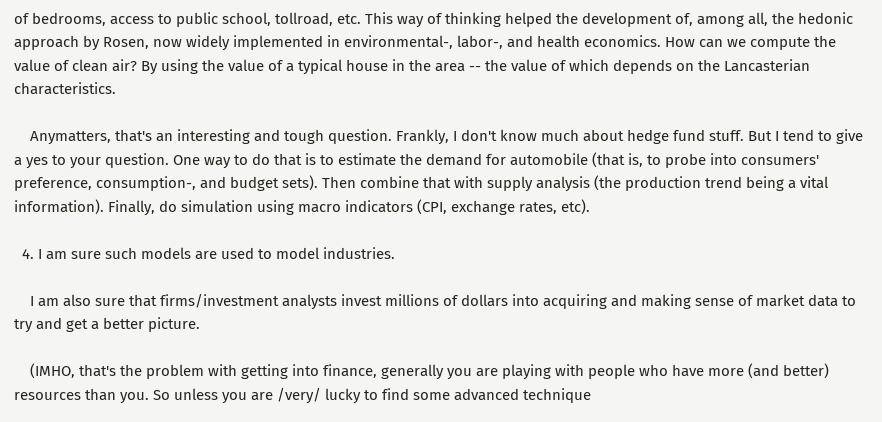of bedrooms, access to public school, tollroad, etc. This way of thinking helped the development of, among all, the hedonic approach by Rosen, now widely implemented in environmental-, labor-, and health economics. How can we compute the value of clean air? By using the value of a typical house in the area -- the value of which depends on the Lancasterian characteristics.

    Anymatters, that's an interesting and tough question. Frankly, I don't know much about hedge fund stuff. But I tend to give a yes to your question. One way to do that is to estimate the demand for automobile (that is, to probe into consumers' preference, consumption-, and budget sets). Then combine that with supply analysis (the production trend being a vital information). Finally, do simulation using macro indicators (CPI, exchange rates, etc).

  4. I am sure such models are used to model industries.

    I am also sure that firms/investment analysts invest millions of dollars into acquiring and making sense of market data to try and get a better picture.

    (IMHO, that's the problem with getting into finance, generally you are playing with people who have more (and better) resources than you. So unless you are /very/ lucky to find some advanced technique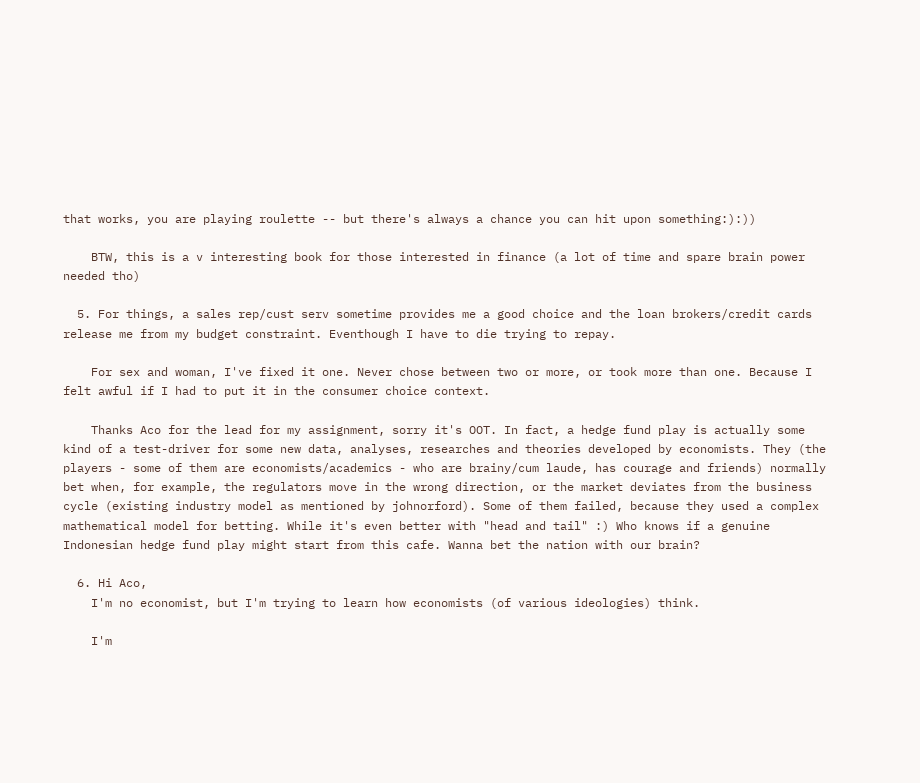that works, you are playing roulette -- but there's always a chance you can hit upon something:):))

    BTW, this is a v interesting book for those interested in finance (a lot of time and spare brain power needed tho)

  5. For things, a sales rep/cust serv sometime provides me a good choice and the loan brokers/credit cards release me from my budget constraint. Eventhough I have to die trying to repay.

    For sex and woman, I've fixed it one. Never chose between two or more, or took more than one. Because I felt awful if I had to put it in the consumer choice context.

    Thanks Aco for the lead for my assignment, sorry it's OOT. In fact, a hedge fund play is actually some kind of a test-driver for some new data, analyses, researches and theories developed by economists. They (the players - some of them are economists/academics - who are brainy/cum laude, has courage and friends) normally bet when, for example, the regulators move in the wrong direction, or the market deviates from the business cycle (existing industry model as mentioned by johnorford). Some of them failed, because they used a complex mathematical model for betting. While it's even better with "head and tail" :) Who knows if a genuine Indonesian hedge fund play might start from this cafe. Wanna bet the nation with our brain?

  6. Hi Aco,
    I'm no economist, but I'm trying to learn how economists (of various ideologies) think.

    I'm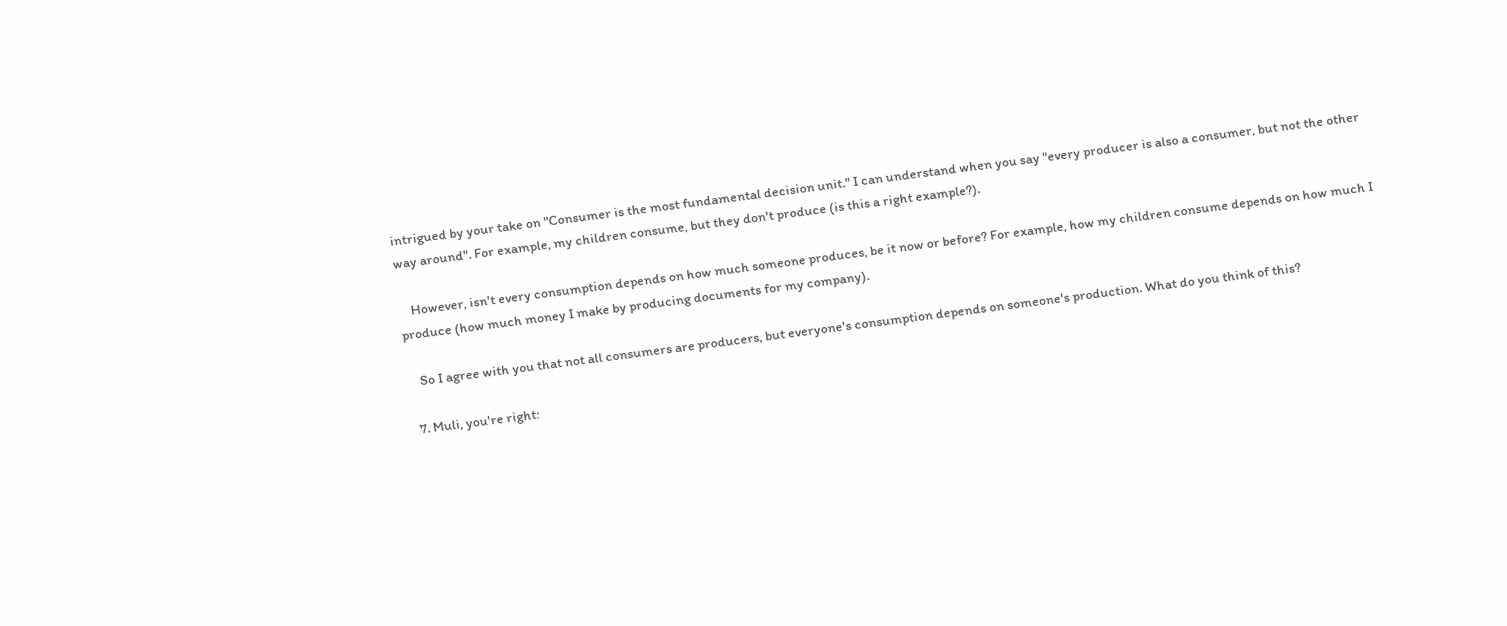intrigued by your take on "Consumer is the most fundamental decision unit." I can understand when you say "every producer is also a consumer, but not the other way around". For example, my children consume, but they don't produce (is this a right example?).

    However, isn't every consumption depends on how much someone produces, be it now or before? For example, how my children consume depends on how much I produce (how much money I make by producing documents for my company).

    So I agree with you that not all consumers are producers, but everyone's consumption depends on someone's production. What do you think of this?

  7. Muli, you're right: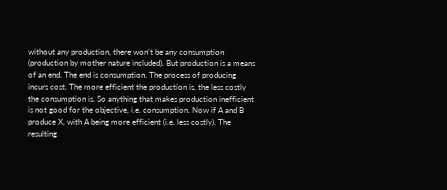without any production, there won't be any consumption (production by mother nature included). But production is a means of an end. The end is consumption. The process of producing incurs cost. The more efficient the production is, the less costly the consumption is. So anything that makes production inefficient is not good for the objective, i.e. consumption. Now if A and B produce X, with A being more efficient (i.e. less costly). The resulting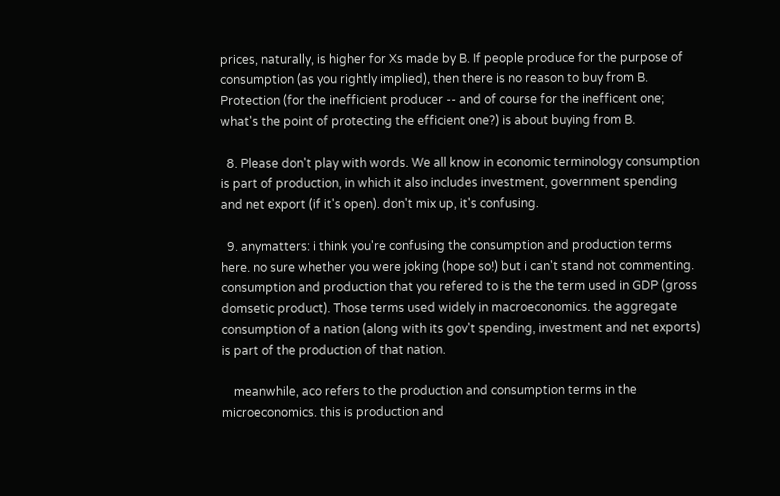prices, naturally, is higher for Xs made by B. If people produce for the purpose of consumption (as you rightly implied), then there is no reason to buy from B. Protection (for the inefficient producer -- and of course for the inefficent one; what's the point of protecting the efficient one?) is about buying from B.

  8. Please don't play with words. We all know in economic terminology consumption is part of production, in which it also includes investment, government spending and net export (if it's open). don't mix up, it's confusing.

  9. anymatters: i think you're confusing the consumption and production terms here. no sure whether you were joking (hope so!) but i can't stand not commenting. consumption and production that you refered to is the the term used in GDP (gross domsetic product). Those terms used widely in macroeconomics. the aggregate consumption of a nation (along with its gov't spending, investment and net exports) is part of the production of that nation.

    meanwhile, aco refers to the production and consumption terms in the microeconomics. this is production and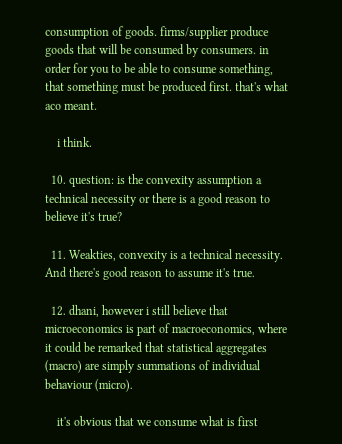consumption of goods. firms/supplier produce goods that will be consumed by consumers. in order for you to be able to consume something, that something must be produced first. that's what aco meant.

    i think.

  10. question: is the convexity assumption a technical necessity or there is a good reason to believe it's true?

  11. Weakties, convexity is a technical necessity. And there's good reason to assume it's true.

  12. dhani, however i still believe that microeconomics is part of macroeconomics, where it could be remarked that statistical aggregates (macro) are simply summations of individual behaviour (micro).

    it's obvious that we consume what is first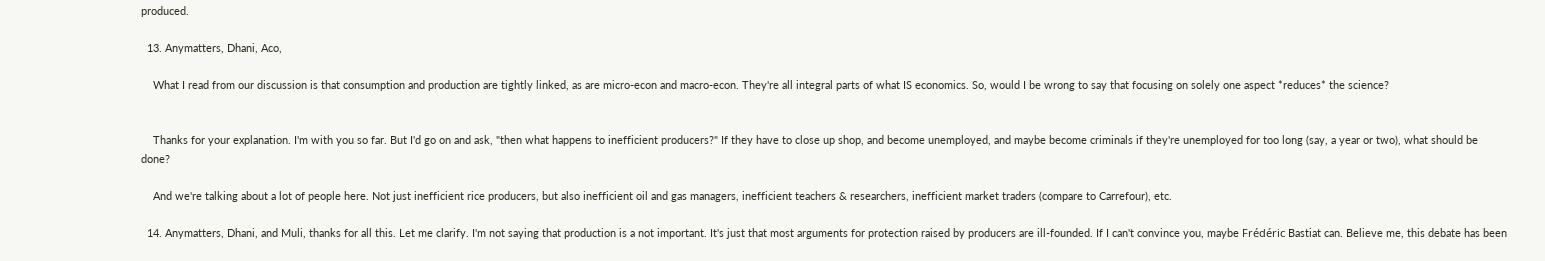produced.

  13. Anymatters, Dhani, Aco,

    What I read from our discussion is that consumption and production are tightly linked, as are micro-econ and macro-econ. They're all integral parts of what IS economics. So, would I be wrong to say that focusing on solely one aspect *reduces* the science?


    Thanks for your explanation. I'm with you so far. But I'd go on and ask, "then what happens to inefficient producers?" If they have to close up shop, and become unemployed, and maybe become criminals if they're unemployed for too long (say, a year or two), what should be done?

    And we're talking about a lot of people here. Not just inefficient rice producers, but also inefficient oil and gas managers, inefficient teachers & researchers, inefficient market traders (compare to Carrefour), etc.

  14. Anymatters, Dhani, and Muli, thanks for all this. Let me clarify. I'm not saying that production is a not important. It's just that most arguments for protection raised by producers are ill-founded. If I can't convince you, maybe Frédéric Bastiat can. Believe me, this debate has been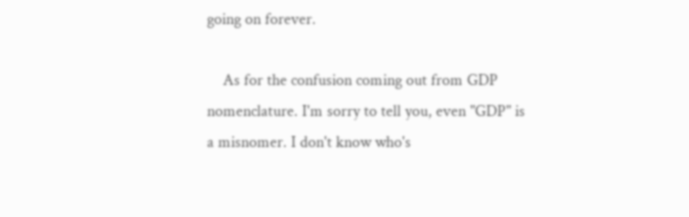going on forever.

    As for the confusion coming out from GDP nomenclature. I'm sorry to tell you, even "GDP" is a misnomer. I don't know who's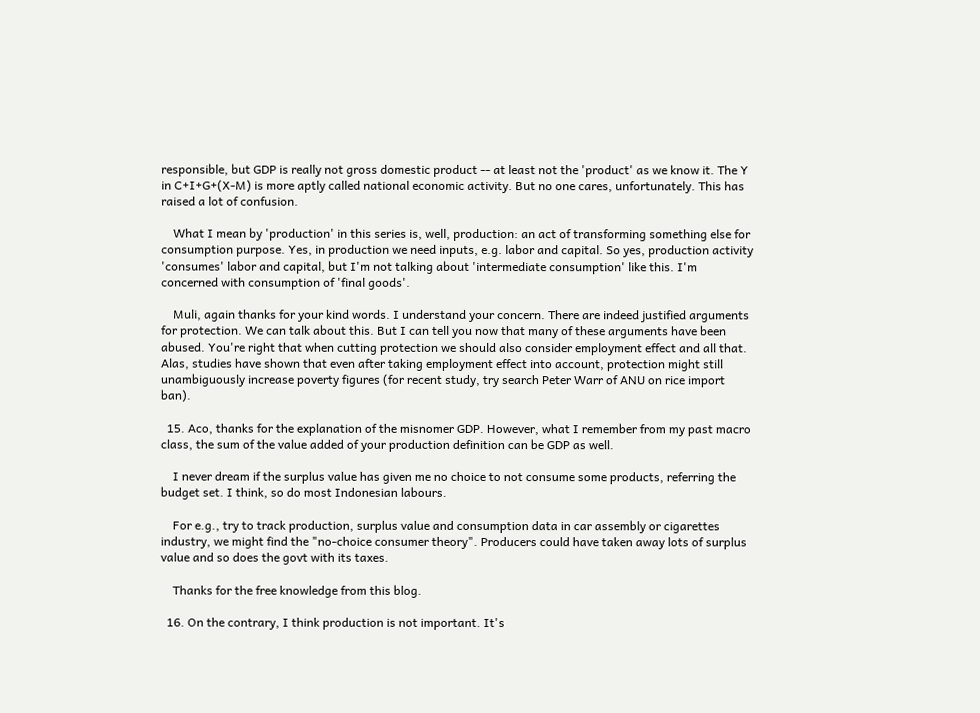responsible, but GDP is really not gross domestic product -- at least not the 'product' as we know it. The Y in C+I+G+(X-M) is more aptly called national economic activity. But no one cares, unfortunately. This has raised a lot of confusion.

    What I mean by 'production' in this series is, well, production: an act of transforming something else for consumption purpose. Yes, in production we need inputs, e.g. labor and capital. So yes, production activity 'consumes' labor and capital, but I'm not talking about 'intermediate consumption' like this. I'm concerned with consumption of 'final goods'.

    Muli, again thanks for your kind words. I understand your concern. There are indeed justified arguments for protection. We can talk about this. But I can tell you now that many of these arguments have been abused. You're right that when cutting protection we should also consider employment effect and all that. Alas, studies have shown that even after taking employment effect into account, protection might still unambiguously increase poverty figures (for recent study, try search Peter Warr of ANU on rice import ban).

  15. Aco, thanks for the explanation of the misnomer GDP. However, what I remember from my past macro class, the sum of the value added of your production definition can be GDP as well.

    I never dream if the surplus value has given me no choice to not consume some products, referring the budget set. I think, so do most Indonesian labours.

    For e.g., try to track production, surplus value and consumption data in car assembly or cigarettes industry, we might find the "no-choice consumer theory". Producers could have taken away lots of surplus value and so does the govt with its taxes.

    Thanks for the free knowledge from this blog.

  16. On the contrary, I think production is not important. It's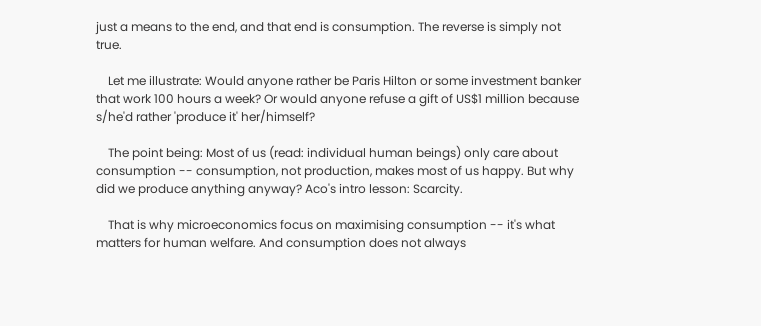just a means to the end, and that end is consumption. The reverse is simply not true.

    Let me illustrate: Would anyone rather be Paris Hilton or some investment banker that work 100 hours a week? Or would anyone refuse a gift of US$1 million because s/he'd rather 'produce it' her/himself?

    The point being: Most of us (read: individual human beings) only care about consumption -- consumption, not production, makes most of us happy. But why did we produce anything anyway? Aco's intro lesson: Scarcity.

    That is why microeconomics focus on maximising consumption -- it's what matters for human welfare. And consumption does not always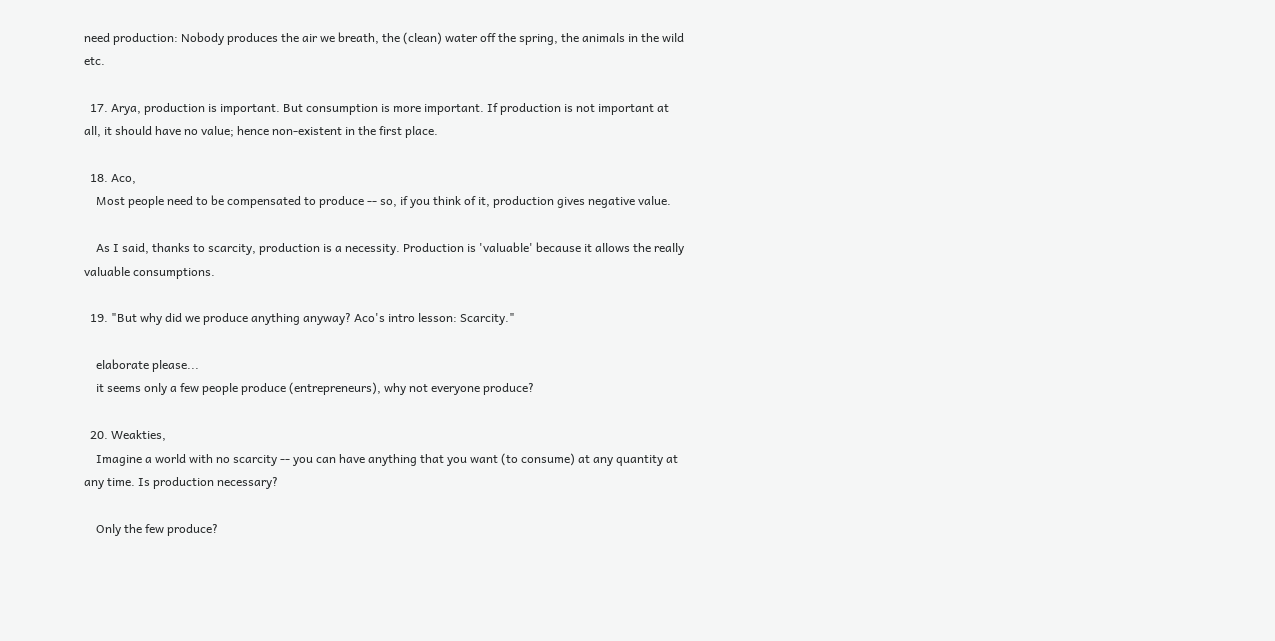need production: Nobody produces the air we breath, the (clean) water off the spring, the animals in the wild etc.

  17. Arya, production is important. But consumption is more important. If production is not important at all, it should have no value; hence non-existent in the first place.

  18. Aco,
    Most people need to be compensated to produce -- so, if you think of it, production gives negative value.

    As I said, thanks to scarcity, production is a necessity. Production is 'valuable' because it allows the really valuable consumptions.

  19. "But why did we produce anything anyway? Aco's intro lesson: Scarcity."

    elaborate please...
    it seems only a few people produce (entrepreneurs), why not everyone produce?

  20. Weakties,
    Imagine a world with no scarcity -- you can have anything that you want (to consume) at any quantity at any time. Is production necessary?

    Only the few produce?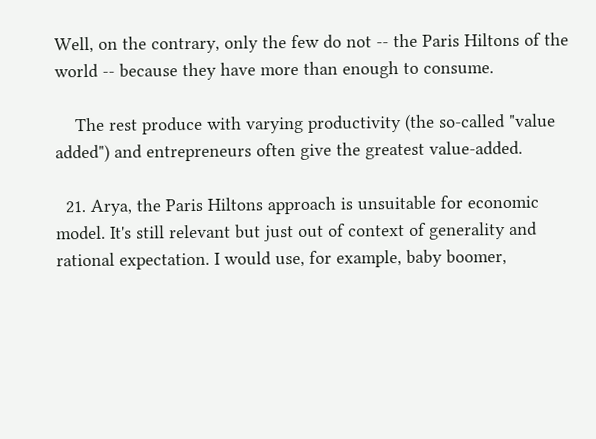Well, on the contrary, only the few do not -- the Paris Hiltons of the world -- because they have more than enough to consume.

    The rest produce with varying productivity (the so-called "value added") and entrepreneurs often give the greatest value-added.

  21. Arya, the Paris Hiltons approach is unsuitable for economic model. It's still relevant but just out of context of generality and rational expectation. I would use, for example, baby boomer,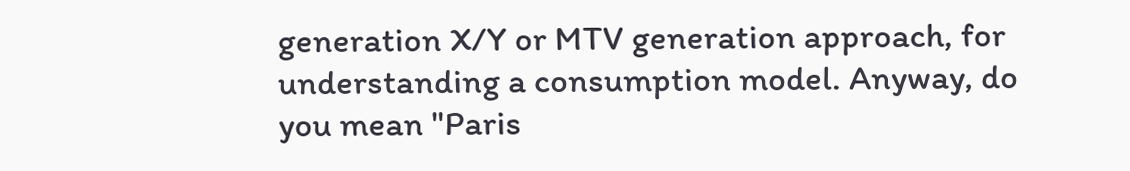generation X/Y or MTV generation approach, for understanding a consumption model. Anyway, do you mean "Paris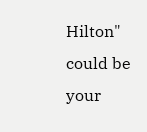Hilton" could be your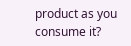product as you consume it?